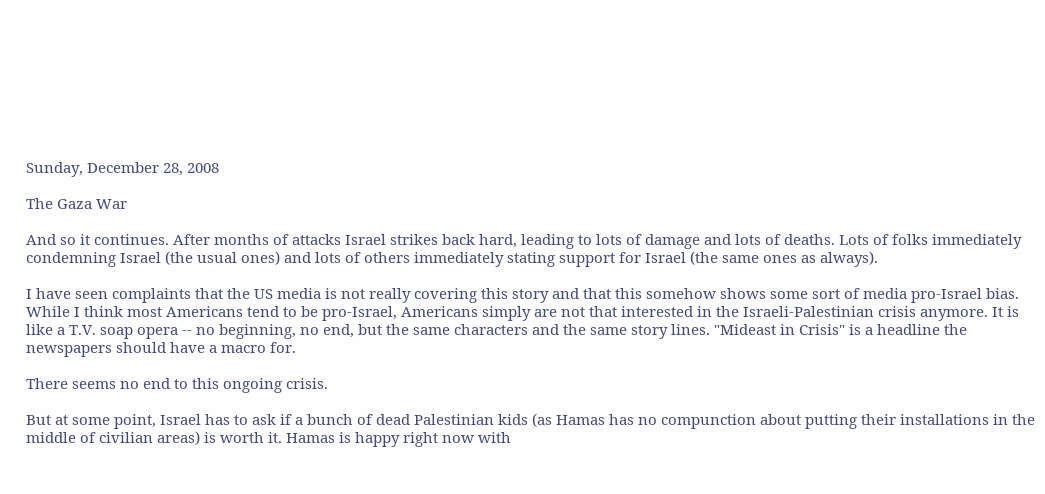Sunday, December 28, 2008

The Gaza War

And so it continues. After months of attacks Israel strikes back hard, leading to lots of damage and lots of deaths. Lots of folks immediately condemning Israel (the usual ones) and lots of others immediately stating support for Israel (the same ones as always).

I have seen complaints that the US media is not really covering this story and that this somehow shows some sort of media pro-Israel bias. While I think most Americans tend to be pro-Israel, Americans simply are not that interested in the Israeli-Palestinian crisis anymore. It is like a T.V. soap opera -- no beginning, no end, but the same characters and the same story lines. "Mideast in Crisis" is a headline the newspapers should have a macro for.

There seems no end to this ongoing crisis.

But at some point, Israel has to ask if a bunch of dead Palestinian kids (as Hamas has no compunction about putting their installations in the middle of civilian areas) is worth it. Hamas is happy right now with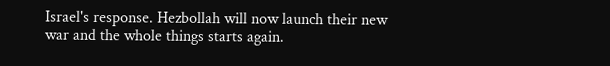Israel's response. Hezbollah will now launch their new war and the whole things starts again.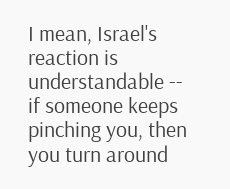I mean, Israel's reaction is understandable -- if someone keeps pinching you, then you turn around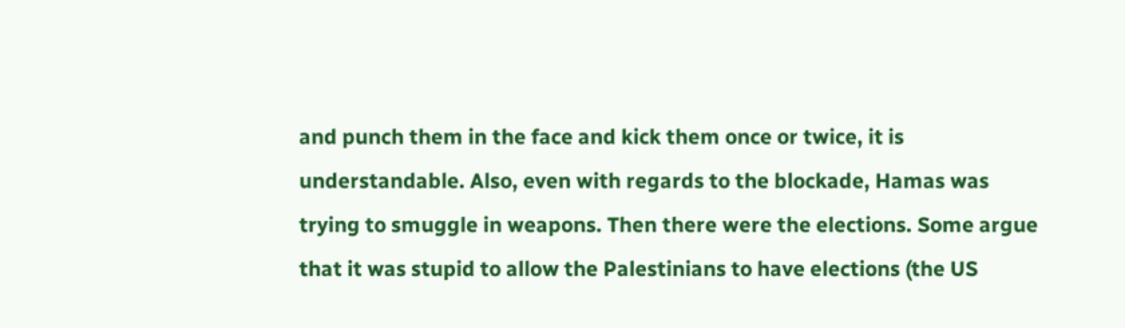and punch them in the face and kick them once or twice, it is understandable. Also, even with regards to the blockade, Hamas was trying to smuggle in weapons. Then there were the elections. Some argue that it was stupid to allow the Palestinians to have elections (the US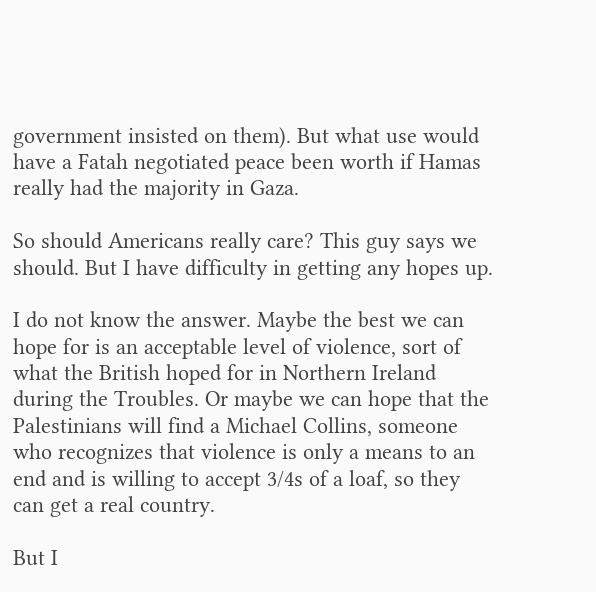government insisted on them). But what use would have a Fatah negotiated peace been worth if Hamas really had the majority in Gaza.

So should Americans really care? This guy says we should. But I have difficulty in getting any hopes up.

I do not know the answer. Maybe the best we can hope for is an acceptable level of violence, sort of what the British hoped for in Northern Ireland during the Troubles. Or maybe we can hope that the Palestinians will find a Michael Collins, someone who recognizes that violence is only a means to an end and is willing to accept 3/4s of a loaf, so they can get a real country.

But I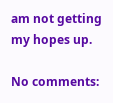am not getting my hopes up.

No comments: